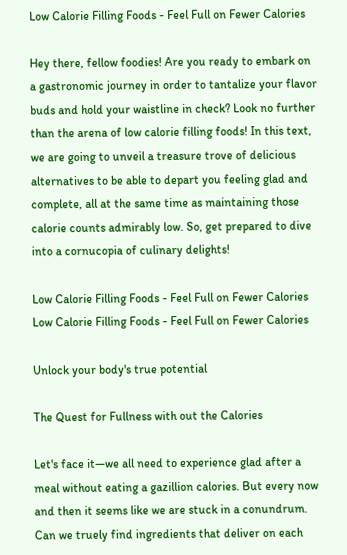Low Calorie Filling Foods - Feel Full on Fewer Calories

Hey there, fellow foodies! Are you ready to embark on a gastronomic journey in order to tantalize your flavor buds and hold your waistline in check? Look no further than the arena of low calorie filling foods! In this text, we are going to unveil a treasure trove of delicious alternatives to be able to depart you feeling glad and complete, all at the same time as maintaining those calorie counts admirably low. So, get prepared to dive into a cornucopia of culinary delights!

Low Calorie Filling Foods - Feel Full on Fewer Calories
Low Calorie Filling Foods - Feel Full on Fewer Calories

Unlock your body's true potential

The Quest for Fullness with out the Calories

Let's face it—we all need to experience glad after a meal without eating a gazillion calories. But every now and then it seems like we are stuck in a conundrum. Can we truely find ingredients that deliver on each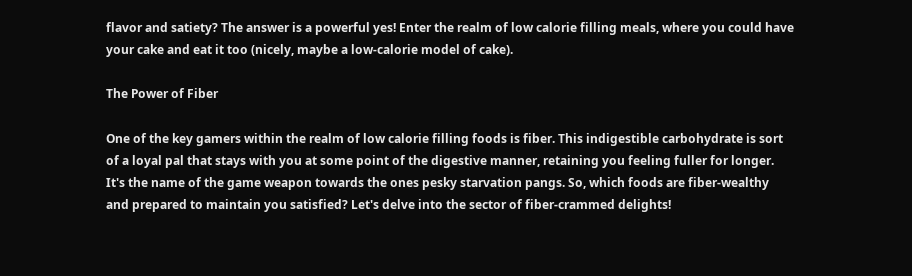flavor and satiety? The answer is a powerful yes! Enter the realm of low calorie filling meals, where you could have your cake and eat it too (nicely, maybe a low-calorie model of cake).

The Power of Fiber

One of the key gamers within the realm of low calorie filling foods is fiber. This indigestible carbohydrate is sort of a loyal pal that stays with you at some point of the digestive manner, retaining you feeling fuller for longer. It's the name of the game weapon towards the ones pesky starvation pangs. So, which foods are fiber-wealthy and prepared to maintain you satisfied? Let's delve into the sector of fiber-crammed delights!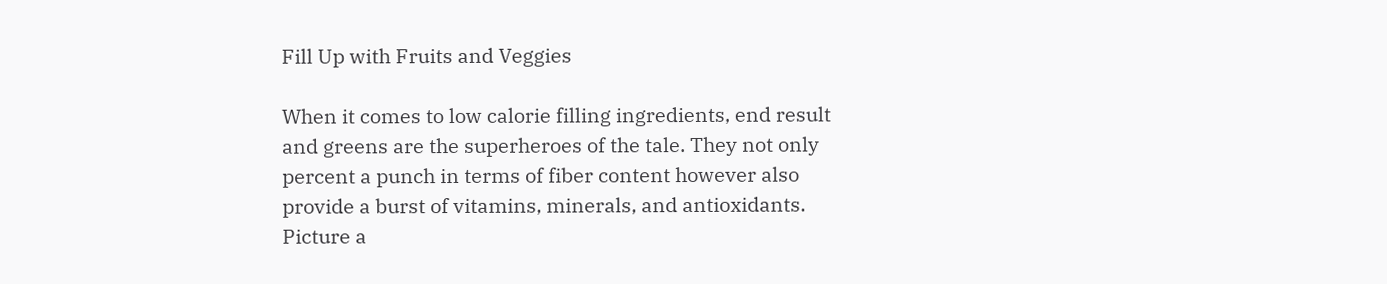Fill Up with Fruits and Veggies

When it comes to low calorie filling ingredients, end result and greens are the superheroes of the tale. They not only percent a punch in terms of fiber content however also provide a burst of vitamins, minerals, and antioxidants. Picture a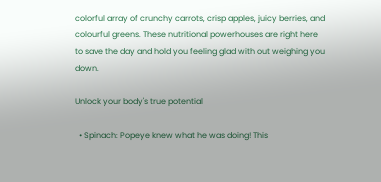colorful array of crunchy carrots, crisp apples, juicy berries, and colourful greens. These nutritional powerhouses are right here to save the day and hold you feeling glad with out weighing you down.

Unlock your body's true potential

  • Spinach: Popeye knew what he was doing! This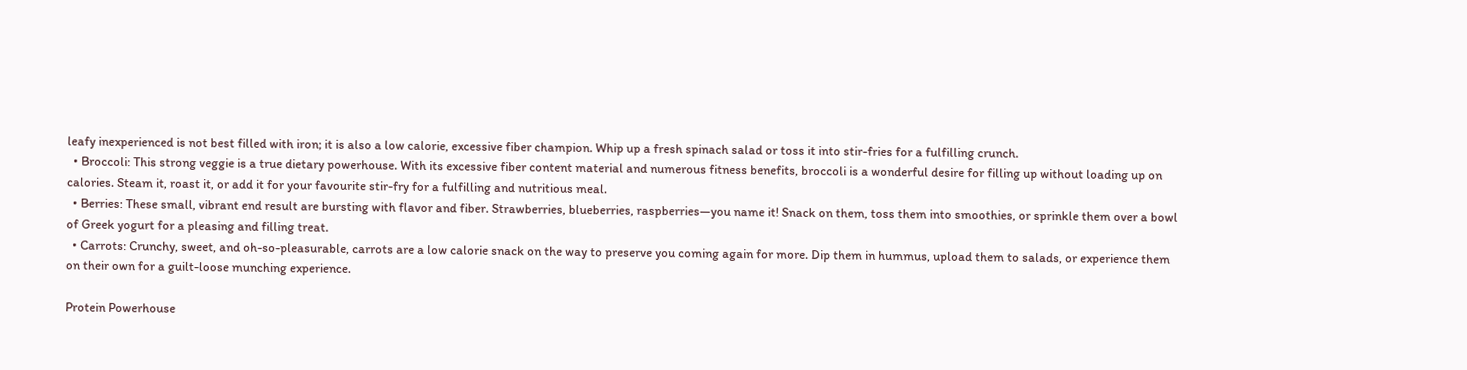leafy inexperienced is not best filled with iron; it is also a low calorie, excessive fiber champion. Whip up a fresh spinach salad or toss it into stir-fries for a fulfilling crunch.
  • Broccoli: This strong veggie is a true dietary powerhouse. With its excessive fiber content material and numerous fitness benefits, broccoli is a wonderful desire for filling up without loading up on calories. Steam it, roast it, or add it for your favourite stir-fry for a fulfilling and nutritious meal.
  • Berries: These small, vibrant end result are bursting with flavor and fiber. Strawberries, blueberries, raspberries—you name it! Snack on them, toss them into smoothies, or sprinkle them over a bowl of Greek yogurt for a pleasing and filling treat.
  • Carrots: Crunchy, sweet, and oh-so-pleasurable, carrots are a low calorie snack on the way to preserve you coming again for more. Dip them in hummus, upload them to salads, or experience them on their own for a guilt-loose munching experience.

Protein Powerhouse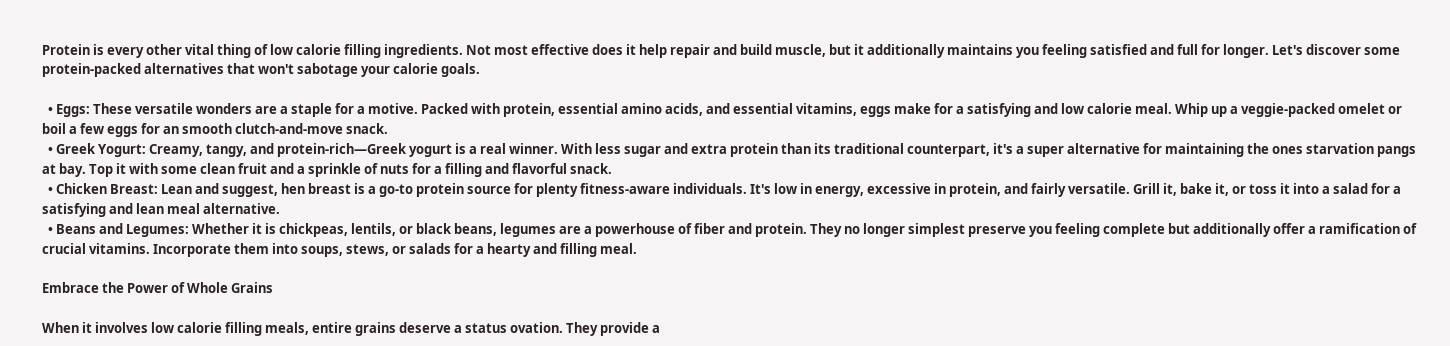Protein is every other vital thing of low calorie filling ingredients. Not most effective does it help repair and build muscle, but it additionally maintains you feeling satisfied and full for longer. Let's discover some protein-packed alternatives that won't sabotage your calorie goals.

  • Eggs: These versatile wonders are a staple for a motive. Packed with protein, essential amino acids, and essential vitamins, eggs make for a satisfying and low calorie meal. Whip up a veggie-packed omelet or boil a few eggs for an smooth clutch-and-move snack.
  • Greek Yogurt: Creamy, tangy, and protein-rich—Greek yogurt is a real winner. With less sugar and extra protein than its traditional counterpart, it's a super alternative for maintaining the ones starvation pangs at bay. Top it with some clean fruit and a sprinkle of nuts for a filling and flavorful snack.
  • Chicken Breast: Lean and suggest, hen breast is a go-to protein source for plenty fitness-aware individuals. It's low in energy, excessive in protein, and fairly versatile. Grill it, bake it, or toss it into a salad for a satisfying and lean meal alternative.
  • Beans and Legumes: Whether it is chickpeas, lentils, or black beans, legumes are a powerhouse of fiber and protein. They no longer simplest preserve you feeling complete but additionally offer a ramification of crucial vitamins. Incorporate them into soups, stews, or salads for a hearty and filling meal.

Embrace the Power of Whole Grains

When it involves low calorie filling meals, entire grains deserve a status ovation. They provide a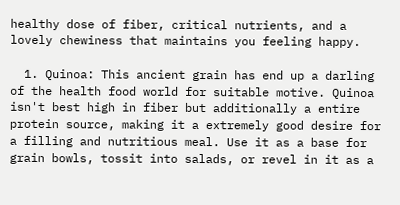healthy dose of fiber, critical nutrients, and a lovely chewiness that maintains you feeling happy.

  1. Quinoa: This ancient grain has end up a darling of the health food world for suitable motive. Quinoa isn't best high in fiber but additionally a entire protein source, making it a extremely good desire for a filling and nutritious meal. Use it as a base for grain bowls, tossit into salads, or revel in it as a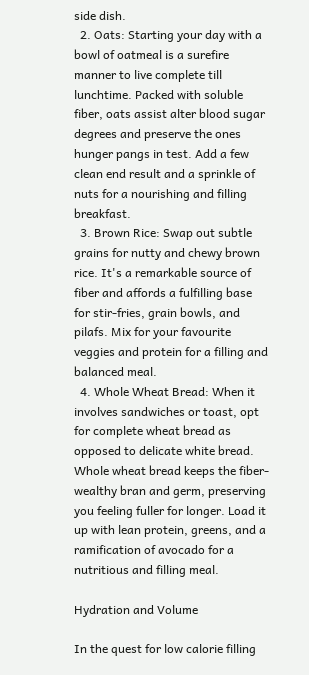side dish.
  2. Oats: Starting your day with a bowl of oatmeal is a surefire manner to live complete till lunchtime. Packed with soluble fiber, oats assist alter blood sugar degrees and preserve the ones hunger pangs in test. Add a few clean end result and a sprinkle of nuts for a nourishing and filling breakfast.
  3. Brown Rice: Swap out subtle grains for nutty and chewy brown rice. It's a remarkable source of fiber and affords a fulfilling base for stir-fries, grain bowls, and pilafs. Mix for your favourite veggies and protein for a filling and balanced meal.
  4. Whole Wheat Bread: When it involves sandwiches or toast, opt for complete wheat bread as opposed to delicate white bread. Whole wheat bread keeps the fiber-wealthy bran and germ, preserving you feeling fuller for longer. Load it up with lean protein, greens, and a ramification of avocado for a nutritious and filling meal.

Hydration and Volume

In the quest for low calorie filling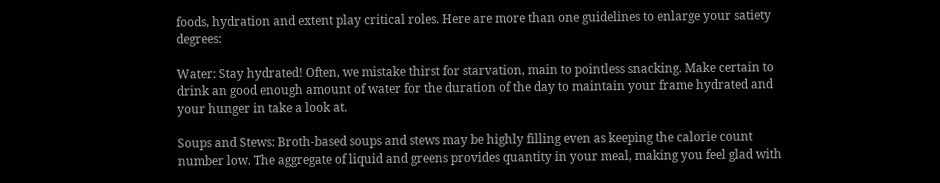foods, hydration and extent play critical roles. Here are more than one guidelines to enlarge your satiety degrees:

Water: Stay hydrated! Often, we mistake thirst for starvation, main to pointless snacking. Make certain to drink an good enough amount of water for the duration of the day to maintain your frame hydrated and your hunger in take a look at.

Soups and Stews: Broth-based soups and stews may be highly filling even as keeping the calorie count number low. The aggregate of liquid and greens provides quantity in your meal, making you feel glad with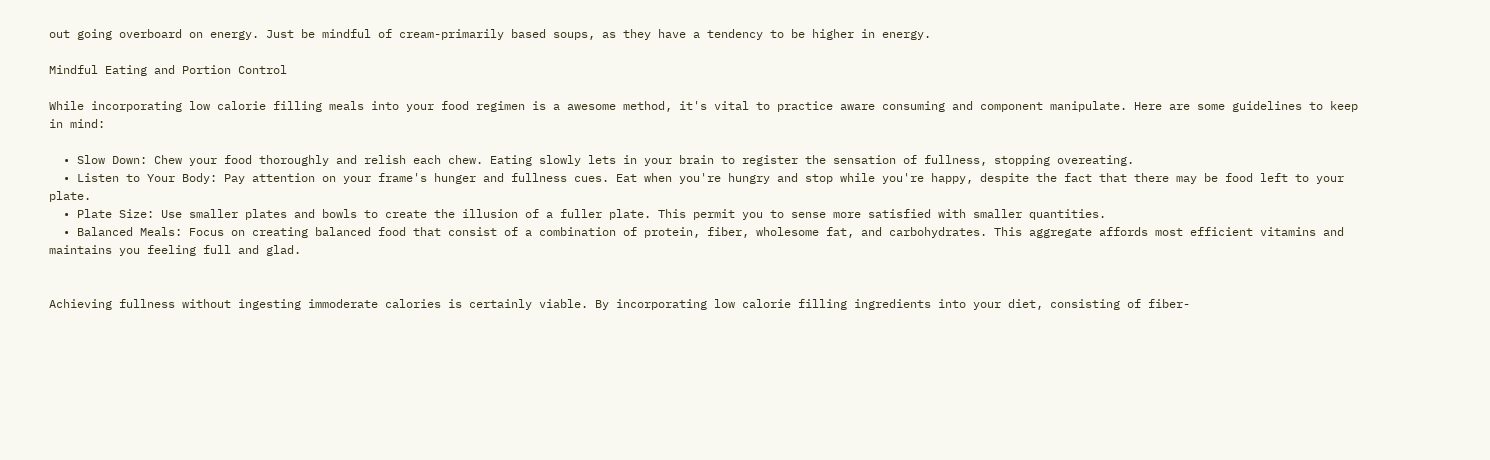out going overboard on energy. Just be mindful of cream-primarily based soups, as they have a tendency to be higher in energy.

Mindful Eating and Portion Control

While incorporating low calorie filling meals into your food regimen is a awesome method, it's vital to practice aware consuming and component manipulate. Here are some guidelines to keep in mind:

  • Slow Down: Chew your food thoroughly and relish each chew. Eating slowly lets in your brain to register the sensation of fullness, stopping overeating.
  • Listen to Your Body: Pay attention on your frame's hunger and fullness cues. Eat when you're hungry and stop while you're happy, despite the fact that there may be food left to your plate.
  • Plate Size: Use smaller plates and bowls to create the illusion of a fuller plate. This permit you to sense more satisfied with smaller quantities.
  • Balanced Meals: Focus on creating balanced food that consist of a combination of protein, fiber, wholesome fat, and carbohydrates. This aggregate affords most efficient vitamins and maintains you feeling full and glad.


Achieving fullness without ingesting immoderate calories is certainly viable. By incorporating low calorie filling ingredients into your diet, consisting of fiber-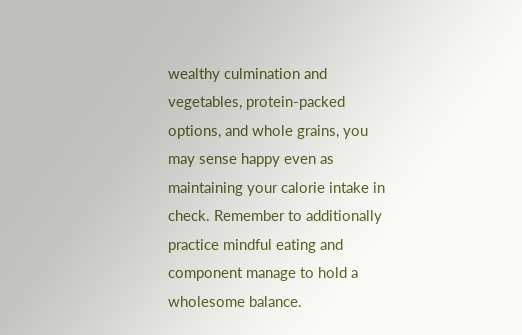wealthy culmination and vegetables, protein-packed options, and whole grains, you may sense happy even as maintaining your calorie intake in check. Remember to additionally practice mindful eating and component manage to hold a wholesome balance.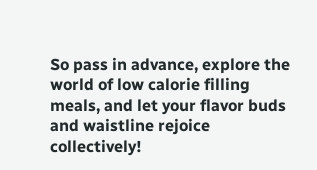So pass in advance, explore the world of low calorie filling meals, and let your flavor buds and waistline rejoice collectively!